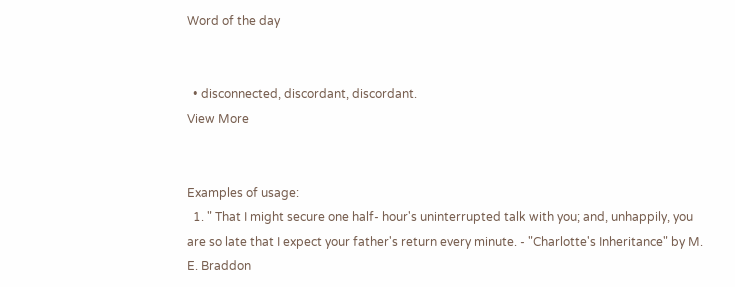Word of the day


  • disconnected, discordant, discordant.
View More


Examples of usage:
  1. " That I might secure one half- hour's uninterrupted talk with you; and, unhappily, you are so late that I expect your father's return every minute. - "Charlotte's Inheritance" by M. E. Braddon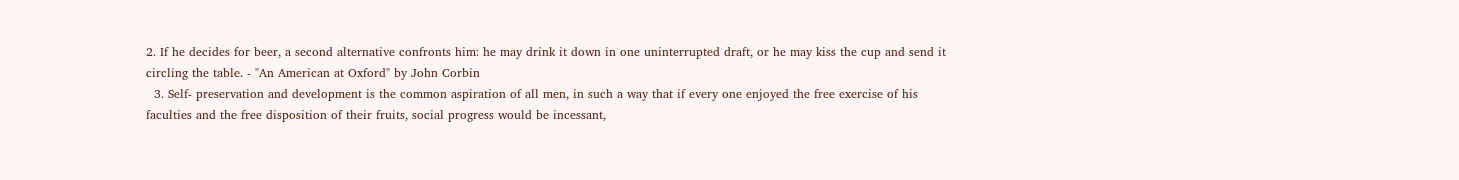2. If he decides for beer, a second alternative confronts him: he may drink it down in one uninterrupted draft, or he may kiss the cup and send it circling the table. - "An American at Oxford" by John Corbin
  3. Self- preservation and development is the common aspiration of all men, in such a way that if every one enjoyed the free exercise of his faculties and the free disposition of their fruits, social progress would be incessant,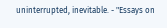uninterrupted, inevitable. - "Essays on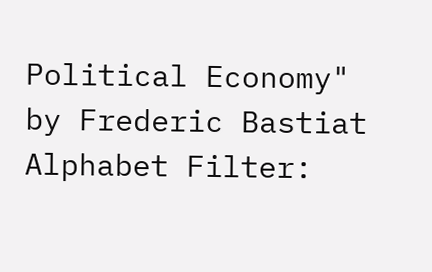Political Economy" by Frederic Bastiat
Alphabet Filter: